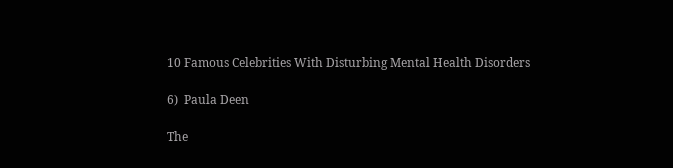10 Famous Celebrities With Disturbing Mental Health Disorders

6)  Paula Deen

The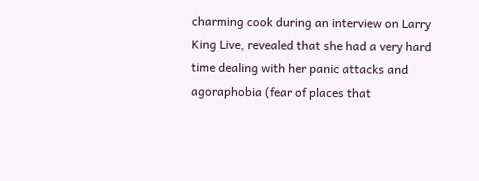charming cook during an interview on Larry King Live, revealed that she had a very hard time dealing with her panic attacks and agoraphobia (fear of places that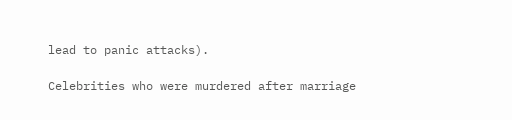lead to panic attacks).

Celebrities who were murdered after marriage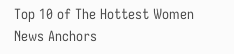Top 10 of The Hottest Women News Anchors